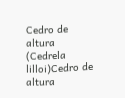Cedro de altura (Cedrela lilloi)Cedro de altura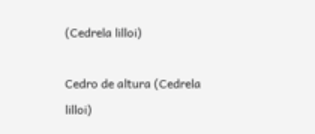(Cedrela lilloi)

Cedro de altura (Cedrela lilloi)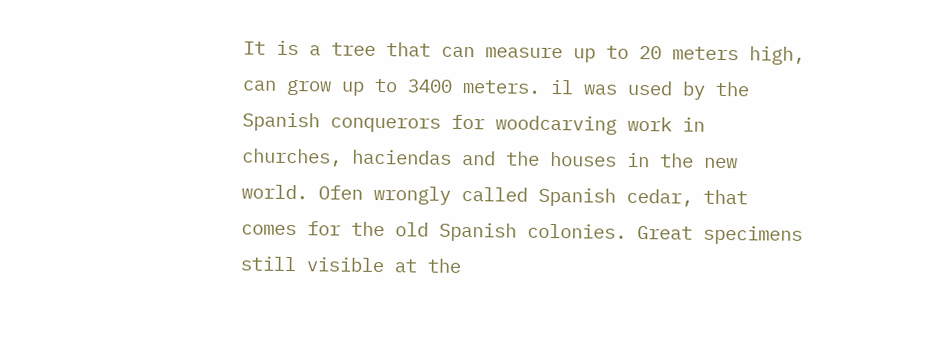It is a tree that can measure up to 20 meters high, can grow up to 3400 meters. il was used by the Spanish conquerors for woodcarving work in churches, haciendas and the houses in the new world. Ofen wrongly called Spanish cedar, that comes for the old Spanish colonies. Great specimens  still visible at the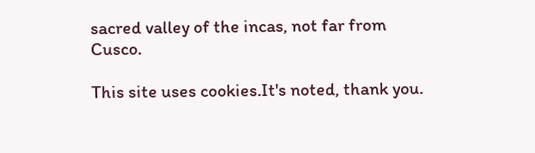sacred valley of the incas, not far from Cusco.

This site uses cookies.It's noted, thank you.